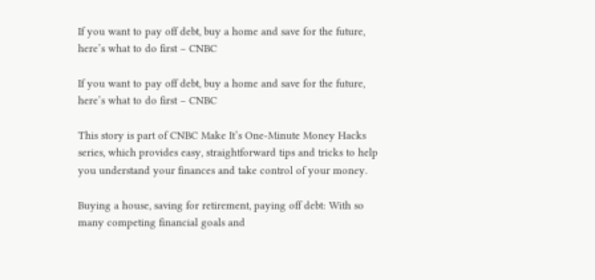If you want to pay off debt, buy a home and save for the future, here’s what to do first – CNBC

If you want to pay off debt, buy a home and save for the future, here’s what to do first – CNBC

This story is part of CNBC Make It’s One-Minute Money Hacks series, which provides easy, straightforward tips and tricks to help you understand your finances and take control of your money.

Buying a house, saving for retirement, paying off debt: With so many competing financial goals and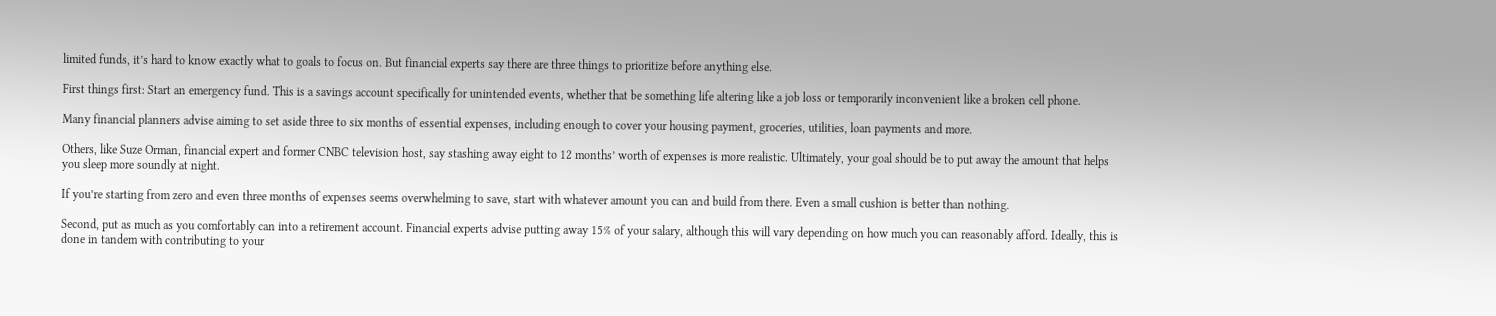limited funds, it’s hard to know exactly what to goals to focus on. But financial experts say there are three things to prioritize before anything else.

First things first: Start an emergency fund. This is a savings account specifically for unintended events, whether that be something life altering like a job loss or temporarily inconvenient like a broken cell phone.

Many financial planners advise aiming to set aside three to six months of essential expenses, including enough to cover your housing payment, groceries, utilities, loan payments and more.

Others, like Suze Orman, financial expert and former CNBC television host, say stashing away eight to 12 months’ worth of expenses is more realistic. Ultimately, your goal should be to put away the amount that helps you sleep more soundly at night.

If you’re starting from zero and even three months of expenses seems overwhelming to save, start with whatever amount you can and build from there. Even a small cushion is better than nothing.

Second, put as much as you comfortably can into a retirement account. Financial experts advise putting away 15% of your salary, although this will vary depending on how much you can reasonably afford. Ideally, this is done in tandem with contributing to your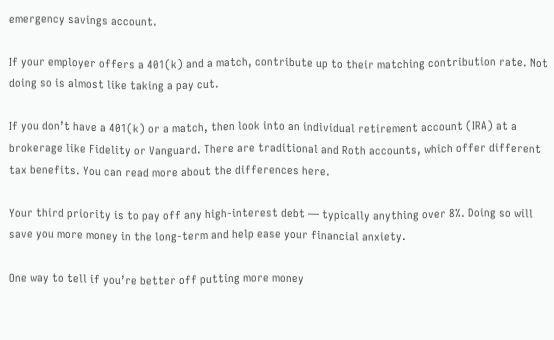emergency savings account.

If your employer offers a 401(k) and a match, contribute up to their matching contribution rate. Not doing so is almost like taking a pay cut.

If you don’t have a 401(k) or a match, then look into an individual retirement account (IRA) at a brokerage like Fidelity or Vanguard. There are traditional and Roth accounts, which offer different tax benefits. You can read more about the differences here.

Your third priority is to pay off any high-interest debt — typically anything over 8%. Doing so will save you more money in the long-term and help ease your financial anxiety.

One way to tell if you’re better off putting more money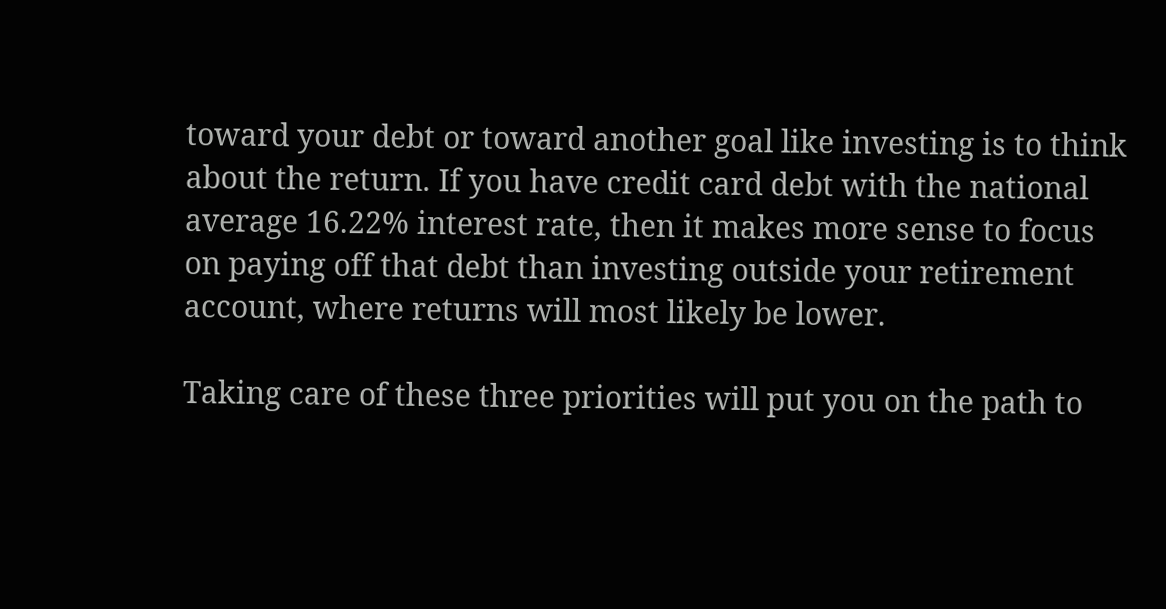toward your debt or toward another goal like investing is to think about the return. If you have credit card debt with the national average 16.22% interest rate, then it makes more sense to focus on paying off that debt than investing outside your retirement account, where returns will most likely be lower.

Taking care of these three priorities will put you on the path to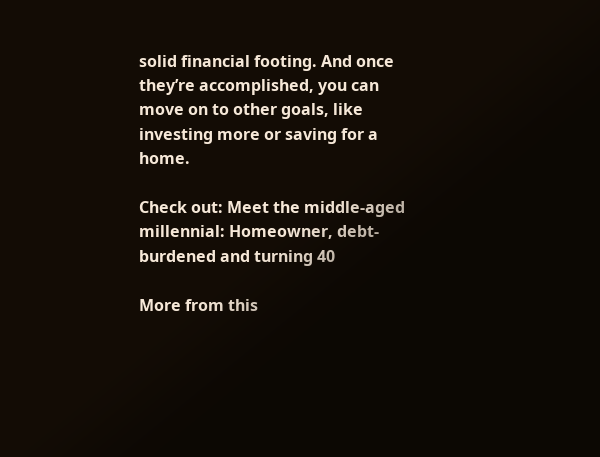solid financial footing. And once they’re accomplished, you can move on to other goals, like investing more or saving for a home.

Check out: Meet the middle-aged millennial: Homeowner, debt-burdened and turning 40

More from this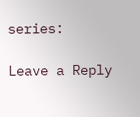series:

Leave a Reply